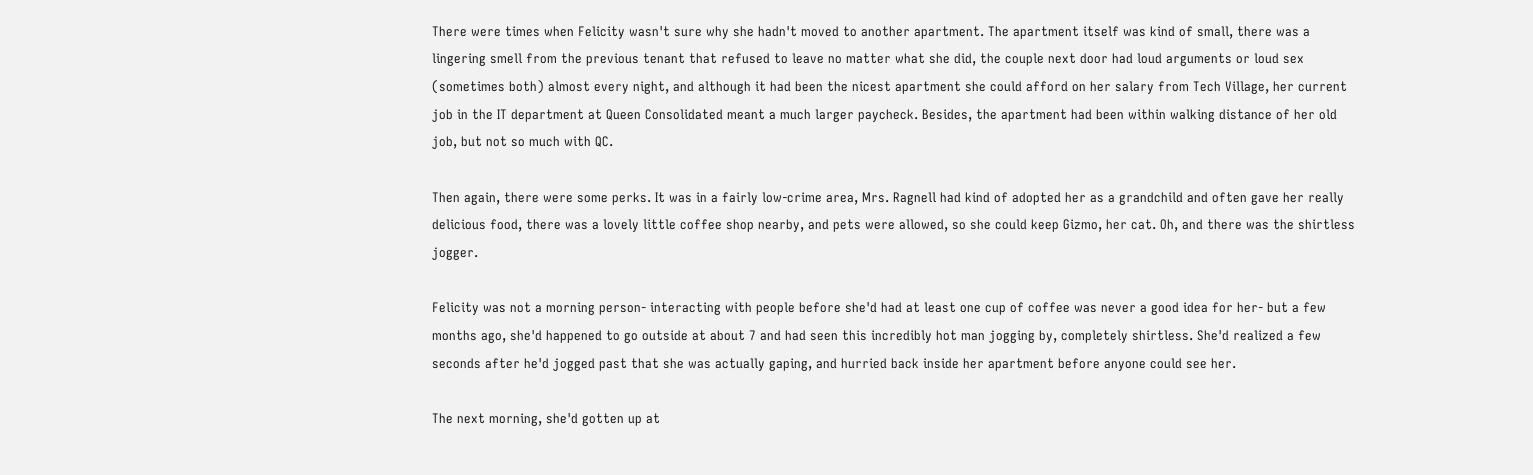There were times when Felicity wasn't sure why she hadn't moved to another apartment. The apartment itself was kind of small, there was a lingering smell from the previous tenant that refused to leave no matter what she did, the couple next door had loud arguments or loud sex (sometimes both) almost every night, and although it had been the nicest apartment she could afford on her salary from Tech Village, her current job in the IT department at Queen Consolidated meant a much larger paycheck. Besides, the apartment had been within walking distance of her old job, but not so much with QC.

Then again, there were some perks. It was in a fairly low-crime area, Mrs. Ragnell had kind of adopted her as a grandchild and often gave her really delicious food, there was a lovely little coffee shop nearby, and pets were allowed, so she could keep Gizmo, her cat. Oh, and there was the shirtless jogger.

Felicity was not a morning person- interacting with people before she'd had at least one cup of coffee was never a good idea for her- but a few months ago, she'd happened to go outside at about 7 and had seen this incredibly hot man jogging by, completely shirtless. She'd realized a few seconds after he'd jogged past that she was actually gaping, and hurried back inside her apartment before anyone could see her.

The next morning, she'd gotten up at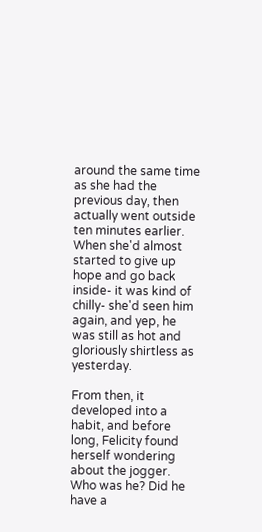around the same time as she had the previous day, then actually went outside ten minutes earlier. When she'd almost started to give up hope and go back inside- it was kind of chilly- she'd seen him again, and yep, he was still as hot and gloriously shirtless as yesterday.

From then, it developed into a habit, and before long, Felicity found herself wondering about the jogger. Who was he? Did he have a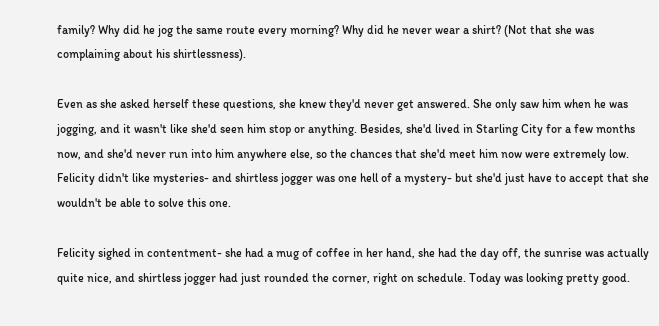family? Why did he jog the same route every morning? Why did he never wear a shirt? (Not that she was complaining about his shirtlessness).

Even as she asked herself these questions, she knew they'd never get answered. She only saw him when he was jogging, and it wasn't like she'd seen him stop or anything. Besides, she'd lived in Starling City for a few months now, and she'd never run into him anywhere else, so the chances that she'd meet him now were extremely low. Felicity didn't like mysteries- and shirtless jogger was one hell of a mystery- but she'd just have to accept that she wouldn't be able to solve this one.

Felicity sighed in contentment- she had a mug of coffee in her hand, she had the day off, the sunrise was actually quite nice, and shirtless jogger had just rounded the corner, right on schedule. Today was looking pretty good.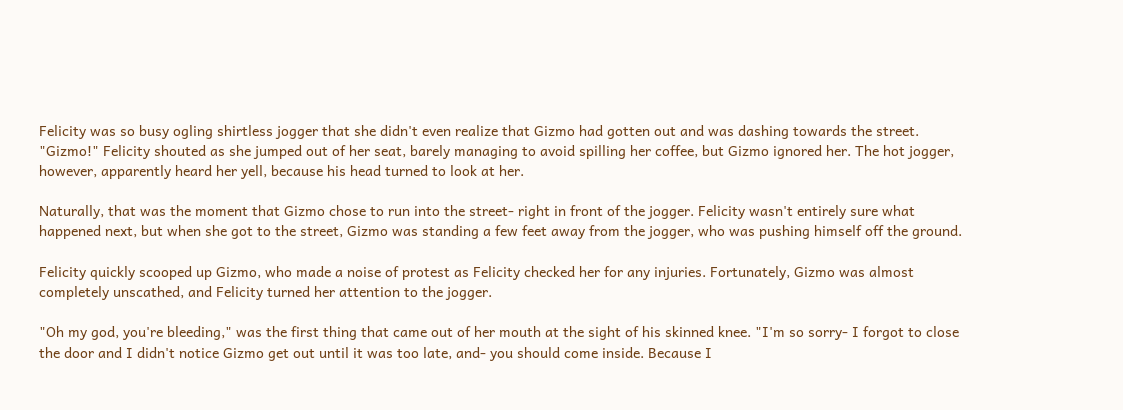Felicity was so busy ogling shirtless jogger that she didn't even realize that Gizmo had gotten out and was dashing towards the street. "Gizmo!" Felicity shouted as she jumped out of her seat, barely managing to avoid spilling her coffee, but Gizmo ignored her. The hot jogger, however, apparently heard her yell, because his head turned to look at her.

Naturally, that was the moment that Gizmo chose to run into the street- right in front of the jogger. Felicity wasn't entirely sure what happened next, but when she got to the street, Gizmo was standing a few feet away from the jogger, who was pushing himself off the ground.

Felicity quickly scooped up Gizmo, who made a noise of protest as Felicity checked her for any injuries. Fortunately, Gizmo was almost completely unscathed, and Felicity turned her attention to the jogger.

"Oh my god, you're bleeding," was the first thing that came out of her mouth at the sight of his skinned knee. "I'm so sorry- I forgot to close the door and I didn't notice Gizmo get out until it was too late, and- you should come inside. Because I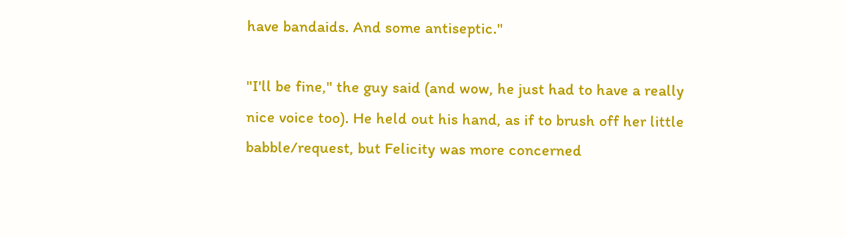have bandaids. And some antiseptic."

"I'll be fine," the guy said (and wow, he just had to have a really nice voice too). He held out his hand, as if to brush off her little babble/request, but Felicity was more concerned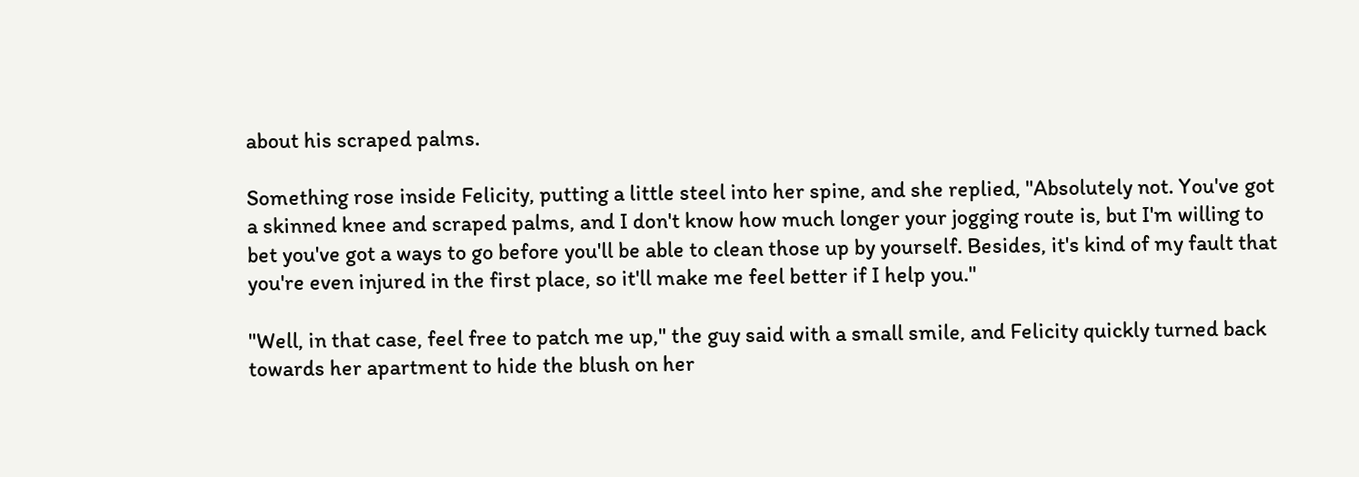about his scraped palms.

Something rose inside Felicity, putting a little steel into her spine, and she replied, "Absolutely not. You've got a skinned knee and scraped palms, and I don't know how much longer your jogging route is, but I'm willing to bet you've got a ways to go before you'll be able to clean those up by yourself. Besides, it's kind of my fault that you're even injured in the first place, so it'll make me feel better if I help you."

"Well, in that case, feel free to patch me up," the guy said with a small smile, and Felicity quickly turned back towards her apartment to hide the blush on her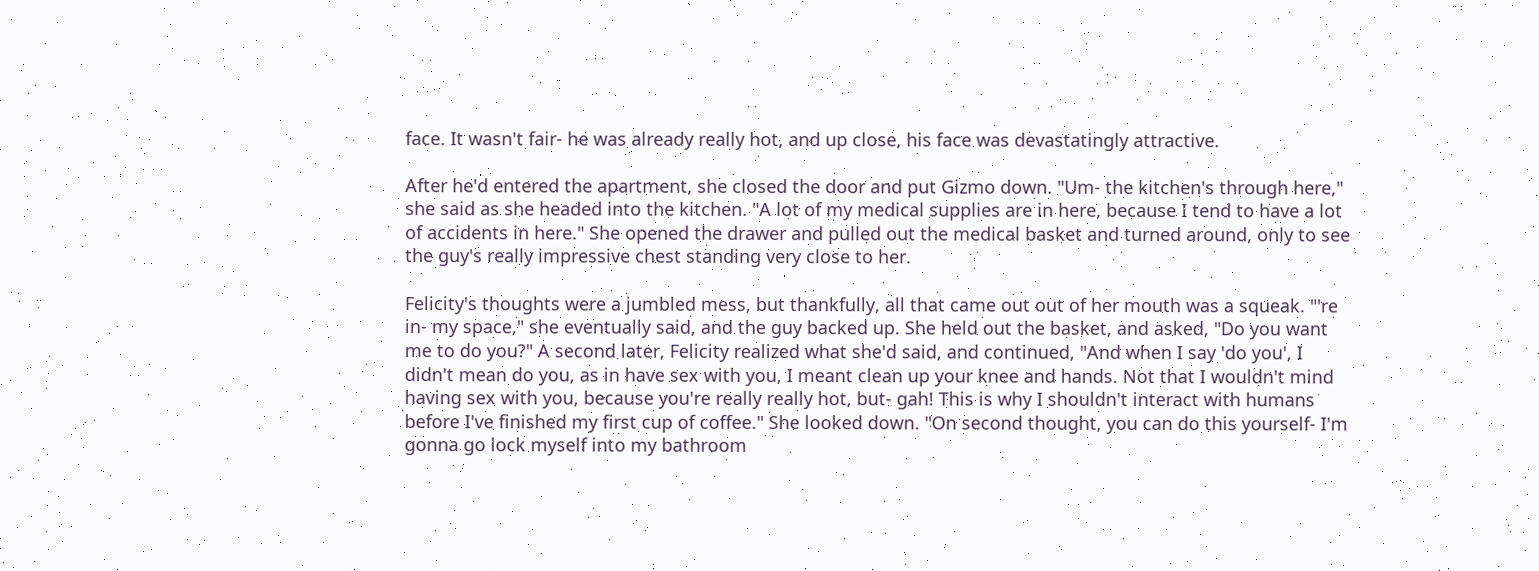face. It wasn't fair- he was already really hot, and up close, his face was devastatingly attractive.

After he'd entered the apartment, she closed the door and put Gizmo down. "Um- the kitchen's through here," she said as she headed into the kitchen. "A lot of my medical supplies are in here, because I tend to have a lot of accidents in here." She opened the drawer and pulled out the medical basket and turned around, only to see the guy's really impressive chest standing very close to her.

Felicity's thoughts were a jumbled mess, but thankfully, all that came out out of her mouth was a squeak. "'re in- my space," she eventually said, and the guy backed up. She held out the basket, and asked, "Do you want me to do you?" A second later, Felicity realized what she'd said, and continued, "And when I say 'do you', I didn't mean do you, as in have sex with you, I meant clean up your knee and hands. Not that I wouldn't mind having sex with you, because you're really really hot, but- gah! This is why I shouldn't interact with humans before I've finished my first cup of coffee." She looked down. "On second thought, you can do this yourself- I'm gonna go lock myself into my bathroom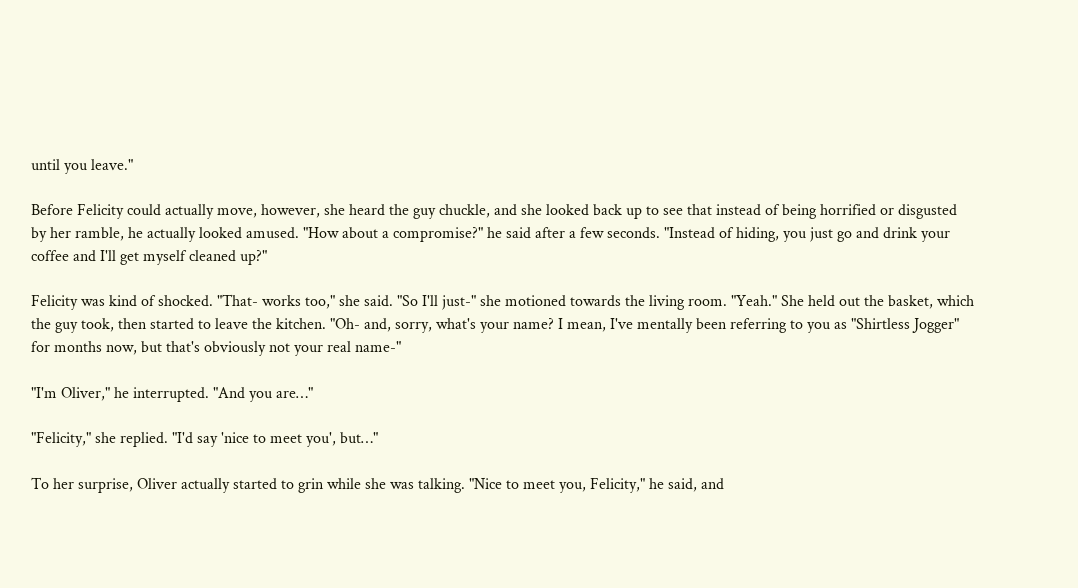until you leave."

Before Felicity could actually move, however, she heard the guy chuckle, and she looked back up to see that instead of being horrified or disgusted by her ramble, he actually looked amused. "How about a compromise?" he said after a few seconds. "Instead of hiding, you just go and drink your coffee and I'll get myself cleaned up?"

Felicity was kind of shocked. "That- works too," she said. "So I'll just-" she motioned towards the living room. "Yeah." She held out the basket, which the guy took, then started to leave the kitchen. "Oh- and, sorry, what's your name? I mean, I've mentally been referring to you as "Shirtless Jogger" for months now, but that's obviously not your real name-"

"I'm Oliver," he interrupted. "And you are…"

"Felicity," she replied. "I'd say 'nice to meet you', but…"

To her surprise, Oliver actually started to grin while she was talking. "Nice to meet you, Felicity," he said, and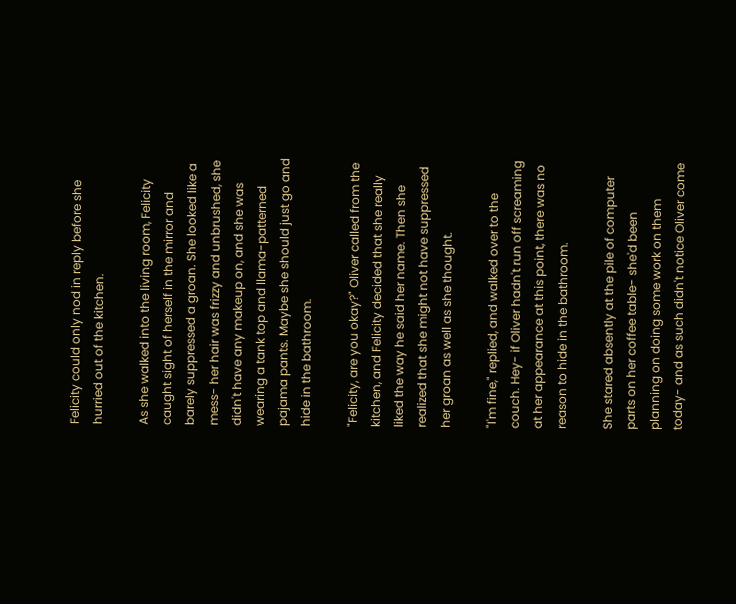Felicity could only nod in reply before she hurried out of the kitchen.

As she walked into the living room, Felicity caught sight of herself in the mirror and barely suppressed a groan. She looked like a mess- her hair was frizzy and unbrushed, she didn't have any makeup on, and she was wearing a tank top and llama-patterned pajama pants. Maybe she should just go and hide in the bathroom.

"Felicity, are you okay?" Oliver called from the kitchen, and Felicity decided that she really liked the way he said her name. Then she realized that she might not have suppressed her groan as well as she thought.

"I'm fine," replied, and walked over to the couch. Hey- if Oliver hadn't run off screaming at her appearance at this point, there was no reason to hide in the bathroom.

She stared absently at the pile of computer parts on her coffee table- she'd been planning on doing some work on them today- and as such didn't notice Oliver come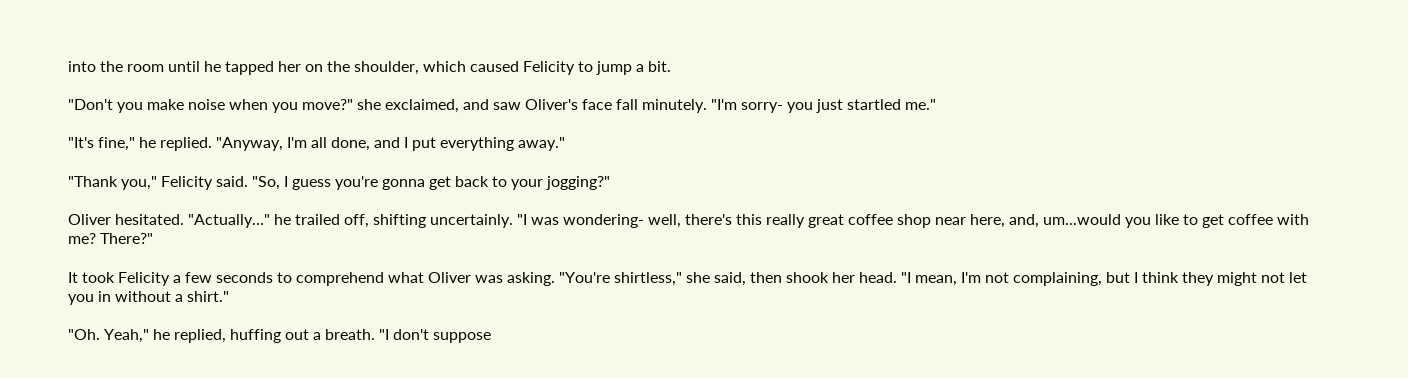into the room until he tapped her on the shoulder, which caused Felicity to jump a bit.

"Don't you make noise when you move?" she exclaimed, and saw Oliver's face fall minutely. "I'm sorry- you just startled me."

"It's fine," he replied. "Anyway, I'm all done, and I put everything away."

"Thank you," Felicity said. "So, I guess you're gonna get back to your jogging?"

Oliver hesitated. "Actually…" he trailed off, shifting uncertainly. "I was wondering- well, there's this really great coffee shop near here, and, um...would you like to get coffee with me? There?"

It took Felicity a few seconds to comprehend what Oliver was asking. "You're shirtless," she said, then shook her head. "I mean, I'm not complaining, but I think they might not let you in without a shirt."

"Oh. Yeah," he replied, huffing out a breath. "I don't suppose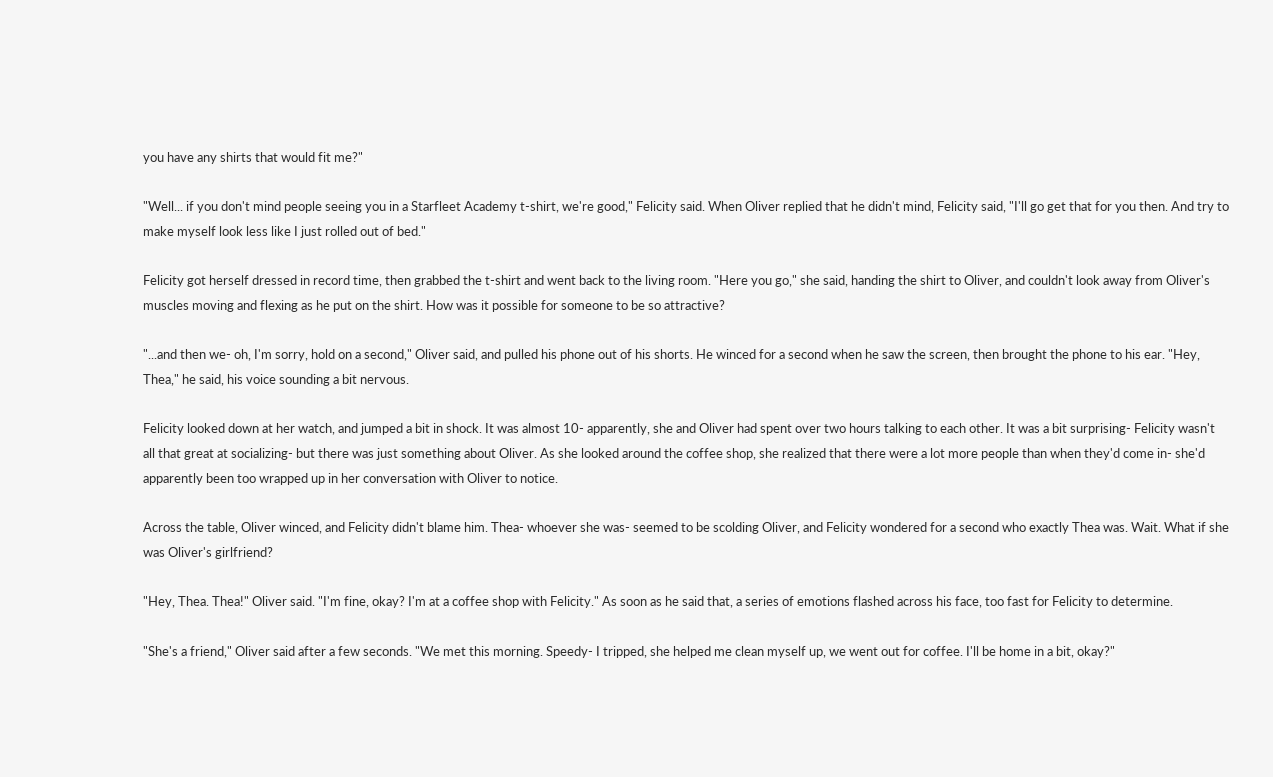you have any shirts that would fit me?"

"Well... if you don't mind people seeing you in a Starfleet Academy t-shirt, we're good," Felicity said. When Oliver replied that he didn't mind, Felicity said, "I'll go get that for you then. And try to make myself look less like I just rolled out of bed."

Felicity got herself dressed in record time, then grabbed the t-shirt and went back to the living room. "Here you go," she said, handing the shirt to Oliver, and couldn't look away from Oliver's muscles moving and flexing as he put on the shirt. How was it possible for someone to be so attractive?

"...and then we- oh, I'm sorry, hold on a second," Oliver said, and pulled his phone out of his shorts. He winced for a second when he saw the screen, then brought the phone to his ear. "Hey, Thea," he said, his voice sounding a bit nervous.

Felicity looked down at her watch, and jumped a bit in shock. It was almost 10- apparently, she and Oliver had spent over two hours talking to each other. It was a bit surprising- Felicity wasn't all that great at socializing- but there was just something about Oliver. As she looked around the coffee shop, she realized that there were a lot more people than when they'd come in- she'd apparently been too wrapped up in her conversation with Oliver to notice.

Across the table, Oliver winced, and Felicity didn't blame him. Thea- whoever she was- seemed to be scolding Oliver, and Felicity wondered for a second who exactly Thea was. Wait. What if she was Oliver's girlfriend?

"Hey, Thea. Thea!" Oliver said. "I'm fine, okay? I'm at a coffee shop with Felicity." As soon as he said that, a series of emotions flashed across his face, too fast for Felicity to determine.

"She's a friend," Oliver said after a few seconds. "We met this morning. Speedy- I tripped, she helped me clean myself up, we went out for coffee. I'll be home in a bit, okay?"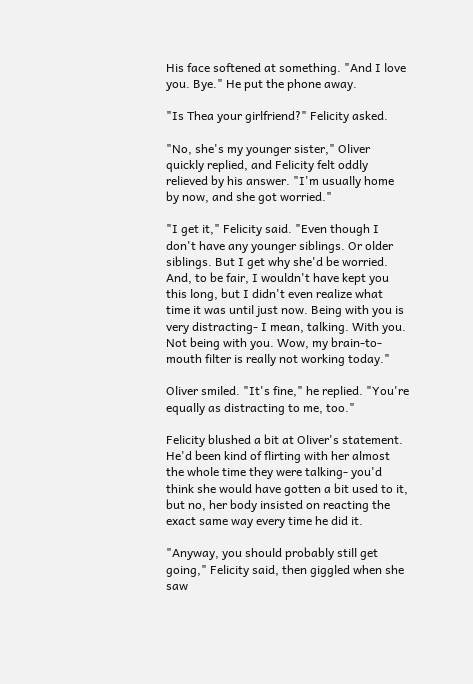His face softened at something. "And I love you. Bye." He put the phone away.

"Is Thea your girlfriend?" Felicity asked.

"No, she's my younger sister," Oliver quickly replied, and Felicity felt oddly relieved by his answer. "I'm usually home by now, and she got worried."

"I get it," Felicity said. "Even though I don't have any younger siblings. Or older siblings. But I get why she'd be worried. And, to be fair, I wouldn't have kept you this long, but I didn't even realize what time it was until just now. Being with you is very distracting- I mean, talking. With you. Not being with you. Wow, my brain-to-mouth filter is really not working today."

Oliver smiled. "It's fine," he replied. "You're equally as distracting to me, too."

Felicity blushed a bit at Oliver's statement. He'd been kind of flirting with her almost the whole time they were talking- you'd think she would have gotten a bit used to it, but no, her body insisted on reacting the exact same way every time he did it.

"Anyway, you should probably still get going," Felicity said, then giggled when she saw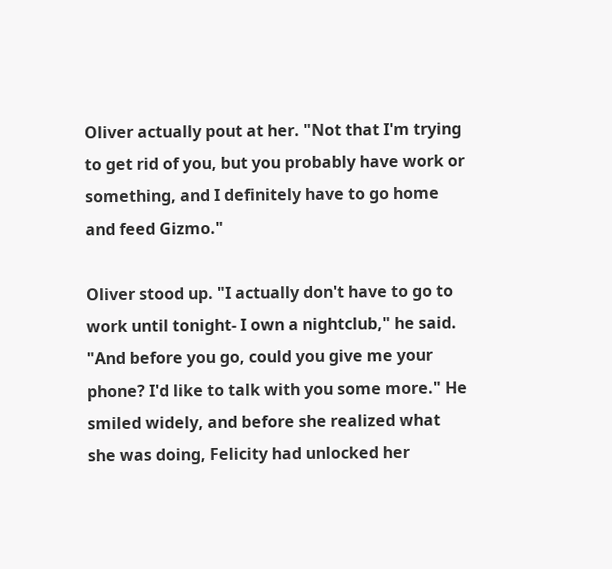Oliver actually pout at her. "Not that I'm trying to get rid of you, but you probably have work or something, and I definitely have to go home and feed Gizmo."

Oliver stood up. "I actually don't have to go to work until tonight- I own a nightclub," he said. "And before you go, could you give me your phone? I'd like to talk with you some more." He smiled widely, and before she realized what she was doing, Felicity had unlocked her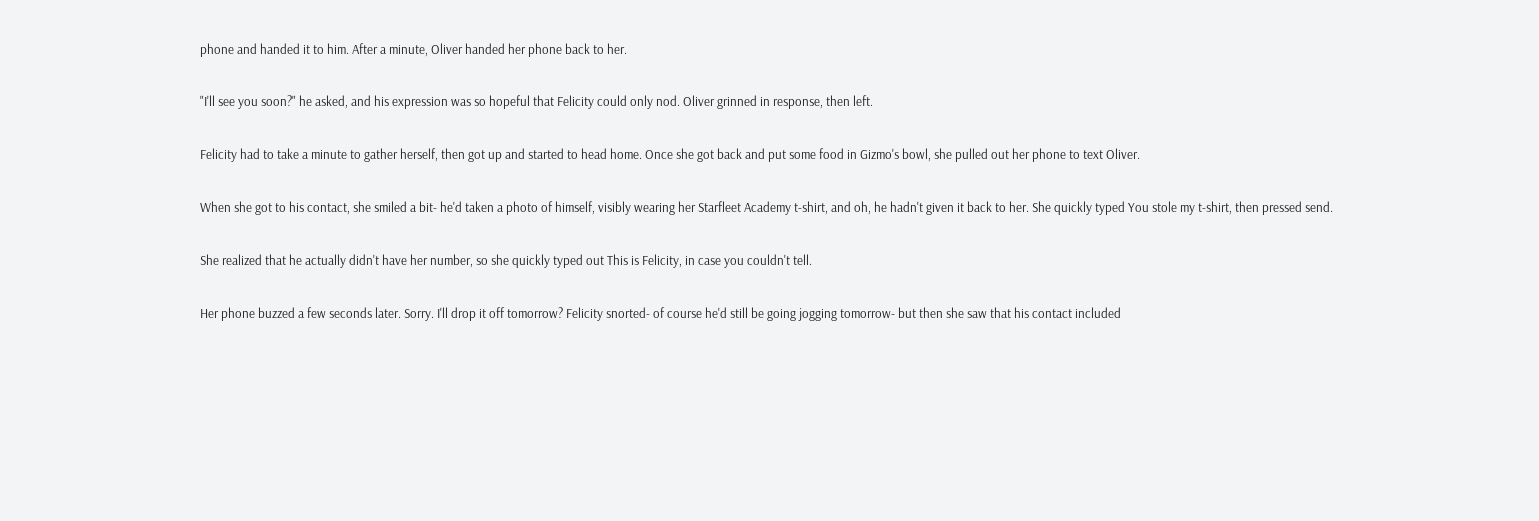phone and handed it to him. After a minute, Oliver handed her phone back to her.

"I'll see you soon?" he asked, and his expression was so hopeful that Felicity could only nod. Oliver grinned in response, then left.

Felicity had to take a minute to gather herself, then got up and started to head home. Once she got back and put some food in Gizmo's bowl, she pulled out her phone to text Oliver.

When she got to his contact, she smiled a bit- he'd taken a photo of himself, visibly wearing her Starfleet Academy t-shirt, and oh, he hadn't given it back to her. She quickly typed You stole my t-shirt, then pressed send.

She realized that he actually didn't have her number, so she quickly typed out This is Felicity, in case you couldn't tell.

Her phone buzzed a few seconds later. Sorry. I'll drop it off tomorrow? Felicity snorted- of course he'd still be going jogging tomorrow- but then she saw that his contact included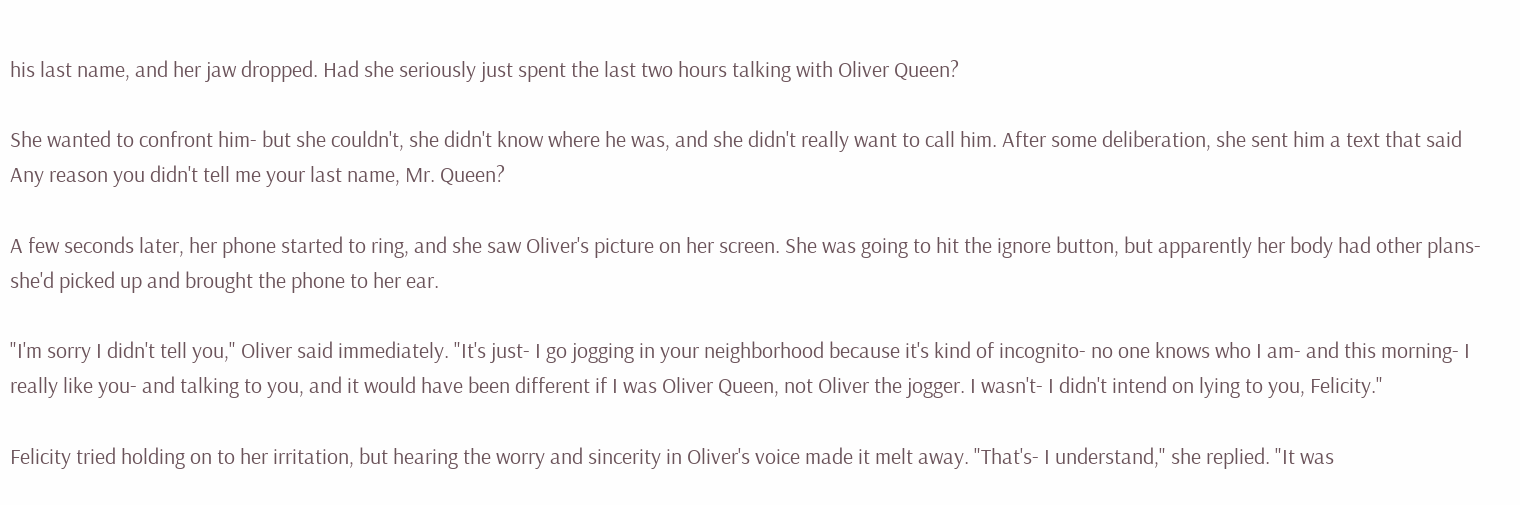his last name, and her jaw dropped. Had she seriously just spent the last two hours talking with Oliver Queen?

She wanted to confront him- but she couldn't, she didn't know where he was, and she didn't really want to call him. After some deliberation, she sent him a text that said Any reason you didn't tell me your last name, Mr. Queen?

A few seconds later, her phone started to ring, and she saw Oliver's picture on her screen. She was going to hit the ignore button, but apparently her body had other plans- she'd picked up and brought the phone to her ear.

"I'm sorry I didn't tell you," Oliver said immediately. "It's just- I go jogging in your neighborhood because it's kind of incognito- no one knows who I am- and this morning- I really like you- and talking to you, and it would have been different if I was Oliver Queen, not Oliver the jogger. I wasn't- I didn't intend on lying to you, Felicity."

Felicity tried holding on to her irritation, but hearing the worry and sincerity in Oliver's voice made it melt away. "That's- I understand," she replied. "It was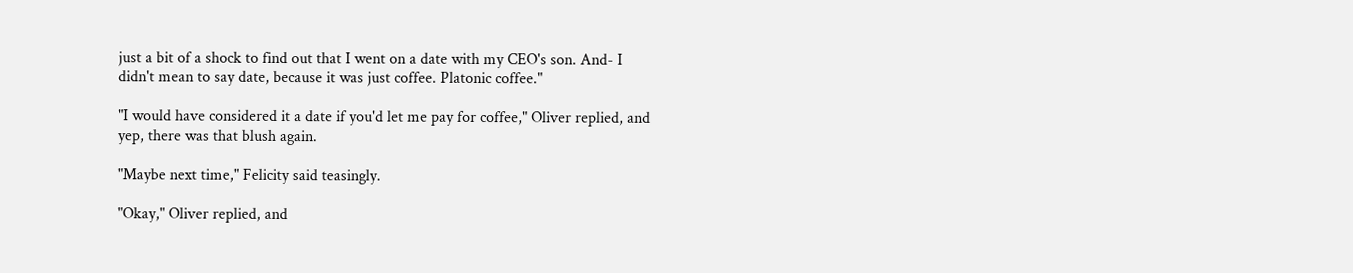just a bit of a shock to find out that I went on a date with my CEO's son. And- I didn't mean to say date, because it was just coffee. Platonic coffee."

"I would have considered it a date if you'd let me pay for coffee," Oliver replied, and yep, there was that blush again.

"Maybe next time," Felicity said teasingly.

"Okay," Oliver replied, and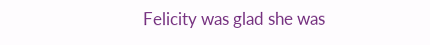Felicity was glad she was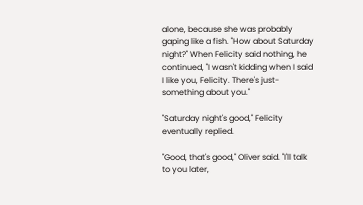alone, because she was probably gaping like a fish. "How about Saturday night?" When Felicity said nothing, he continued, "I wasn't kidding when I said I like you, Felicity. There's just- something about you."

"Saturday night's good," Felicity eventually replied.

"Good, that's good," Oliver said. "I'll talk to you later,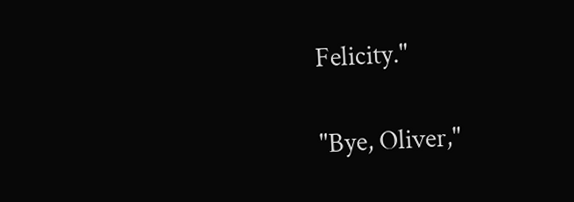Felicity."

"Bye, Oliver,"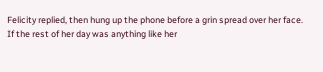Felicity replied, then hung up the phone before a grin spread over her face. If the rest of her day was anything like her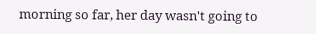morning so far, her day wasn't going to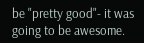be "pretty good"- it was going to be awesome.